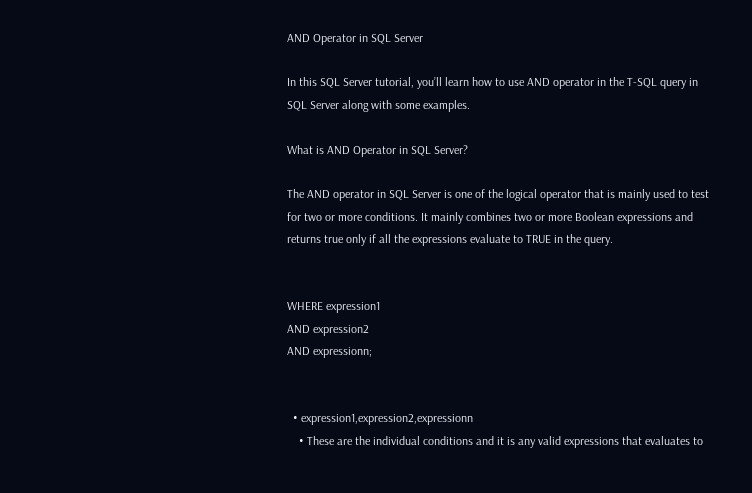AND Operator in SQL Server

In this SQL Server tutorial, you’ll learn how to use AND operator in the T-SQL query in SQL Server along with some examples.

What is AND Operator in SQL Server?

The AND operator in SQL Server is one of the logical operator that is mainly used to test for two or more conditions. It mainly combines two or more Boolean expressions and returns true only if all the expressions evaluate to TRUE in the query.


WHERE expression1
AND expression2
AND expressionn;


  • expression1,expression2,expressionn
    • These are the individual conditions and it is any valid expressions that evaluates to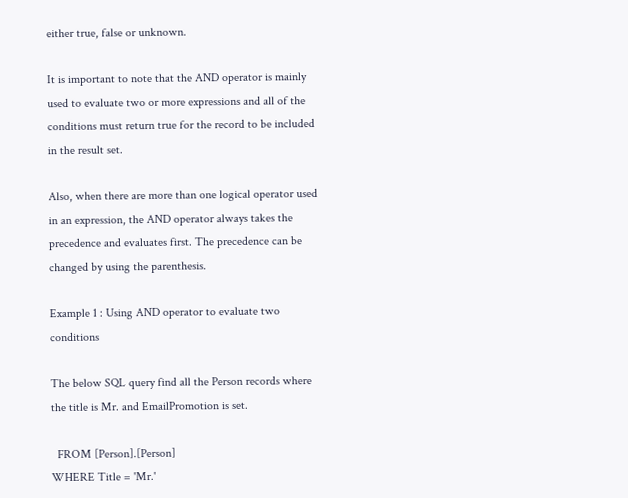either true, false or unknown.

It is important to note that the AND operator is mainly used to evaluate two or more expressions and all of the conditions must return true for the record to be included in the result set.

Also, when there are more than one logical operator used in an expression, the AND operator always takes the precedence and evaluates first. The precedence can be changed by using the parenthesis.

Example 1 : Using AND operator to evaluate two conditions

The below SQL query find all the Person records where the title is Mr. and EmailPromotion is set.

  FROM [Person].[Person]
WHERE Title = 'Mr.'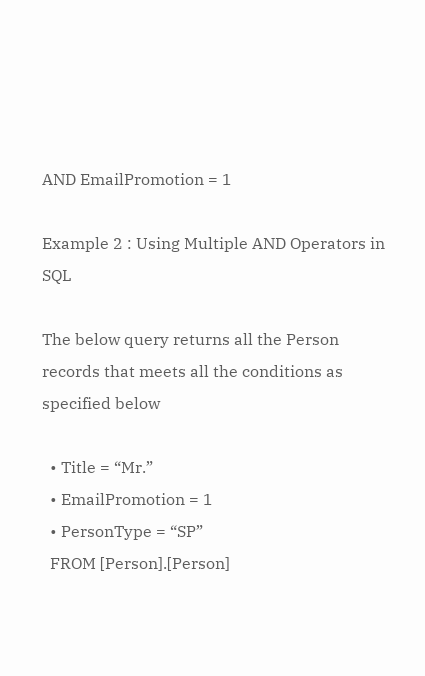AND EmailPromotion = 1

Example 2 : Using Multiple AND Operators in SQL

The below query returns all the Person records that meets all the conditions as specified below

  • Title = “Mr.”
  • EmailPromotion = 1
  • PersonType = “SP”
  FROM [Person].[Person]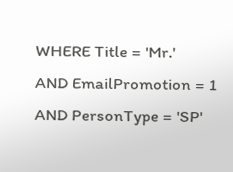WHERE Title = 'Mr.'
AND EmailPromotion = 1
AND PersonType = 'SP'